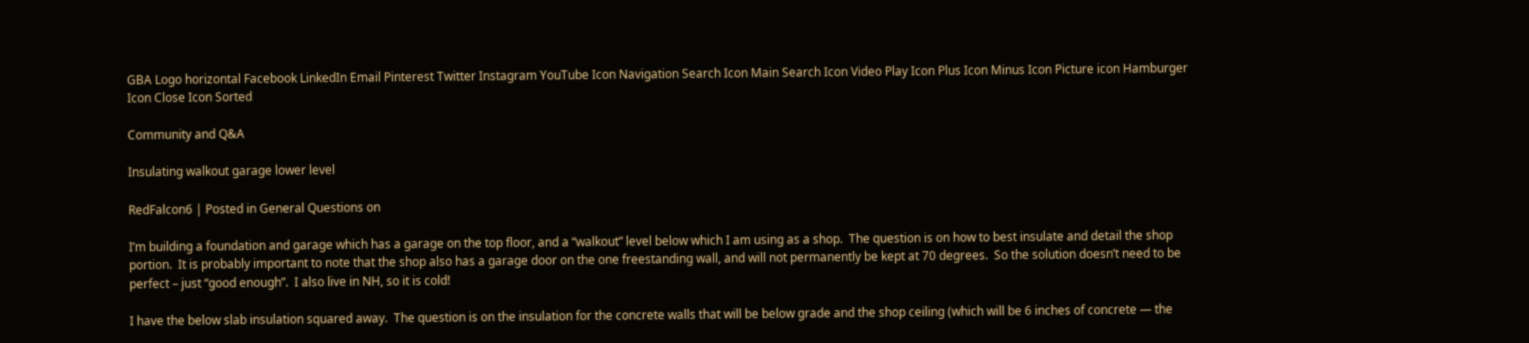GBA Logo horizontal Facebook LinkedIn Email Pinterest Twitter Instagram YouTube Icon Navigation Search Icon Main Search Icon Video Play Icon Plus Icon Minus Icon Picture icon Hamburger Icon Close Icon Sorted

Community and Q&A

Insulating walkout garage lower level

RedFalcon6 | Posted in General Questions on

I’m building a foundation and garage which has a garage on the top floor, and a “walkout” level below which I am using as a shop.  The question is on how to best insulate and detail the shop portion.  It is probably important to note that the shop also has a garage door on the one freestanding wall, and will not permanently be kept at 70 degrees.  So the solution doesn’t need to be perfect – just “good enough”.  I also live in NH, so it is cold!

I have the below slab insulation squared away.  The question is on the insulation for the concrete walls that will be below grade and the shop ceiling (which will be 6 inches of concrete — the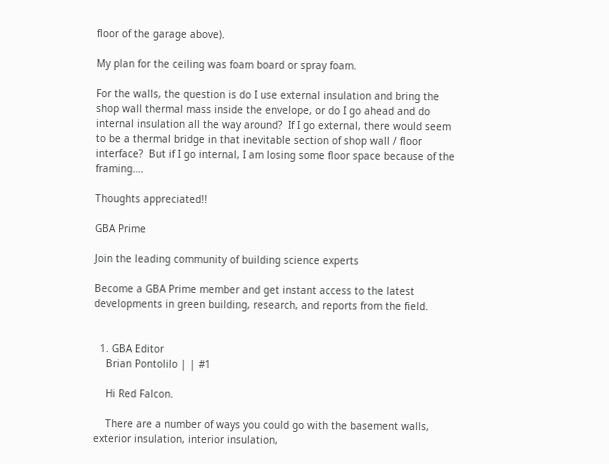floor of the garage above).

My plan for the ceiling was foam board or spray foam.

For the walls, the question is do I use external insulation and bring the shop wall thermal mass inside the envelope, or do I go ahead and do internal insulation all the way around?  If I go external, there would seem to be a thermal bridge in that inevitable section of shop wall / floor interface?  But if I go internal, I am losing some floor space because of the framing….

Thoughts appreciated!!

GBA Prime

Join the leading community of building science experts

Become a GBA Prime member and get instant access to the latest developments in green building, research, and reports from the field.


  1. GBA Editor
    Brian Pontolilo | | #1

    Hi Red Falcon.

    There are a number of ways you could go with the basement walls, exterior insulation, interior insulation,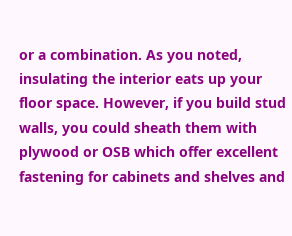or a combination. As you noted, insulating the interior eats up your floor space. However, if you build stud walls, you could sheath them with plywood or OSB which offer excellent fastening for cabinets and shelves and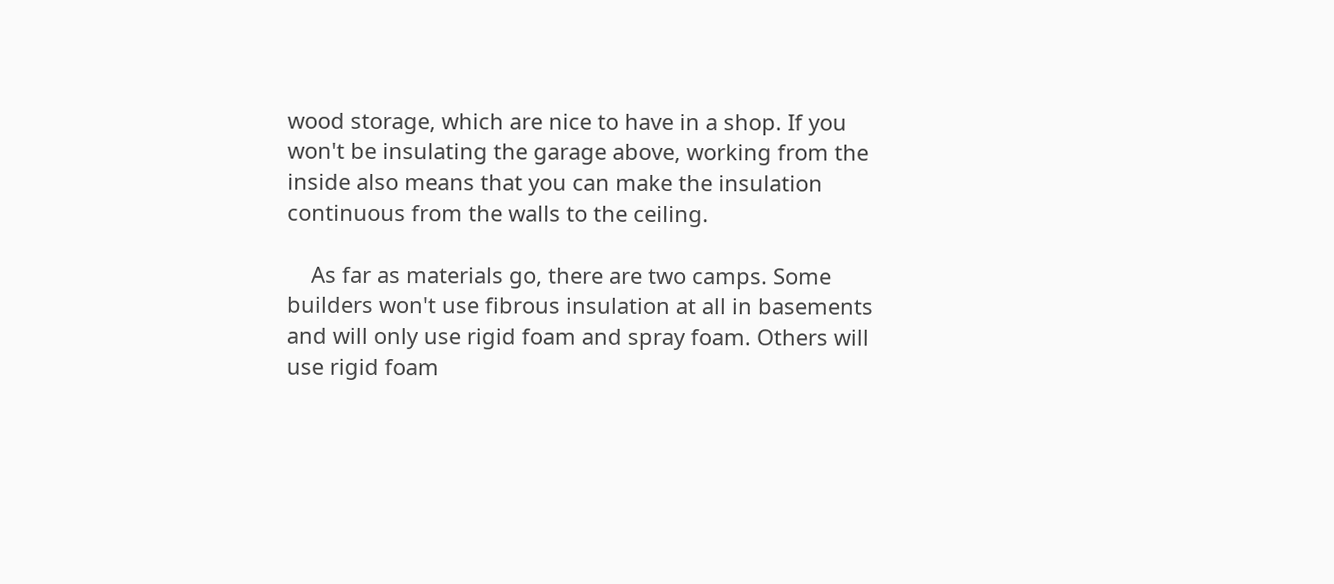wood storage, which are nice to have in a shop. If you won't be insulating the garage above, working from the inside also means that you can make the insulation continuous from the walls to the ceiling.

    As far as materials go, there are two camps. Some builders won't use fibrous insulation at all in basements and will only use rigid foam and spray foam. Others will use rigid foam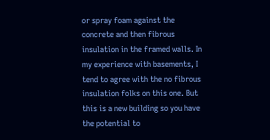or spray foam against the concrete and then fibrous insulation in the framed walls. In my experience with basements, I tend to agree with the no fibrous insulation folks on this one. But this is a new building so you have the potential to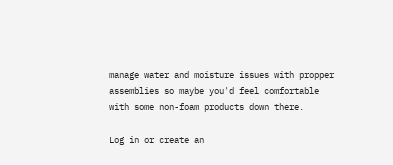manage water and moisture issues with propper assemblies so maybe you'd feel comfortable with some non-foam products down there.

Log in or create an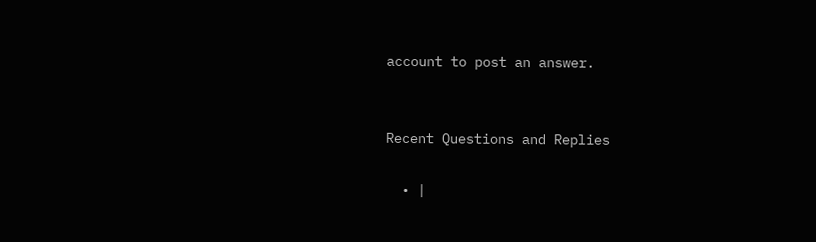account to post an answer.


Recent Questions and Replies

  • |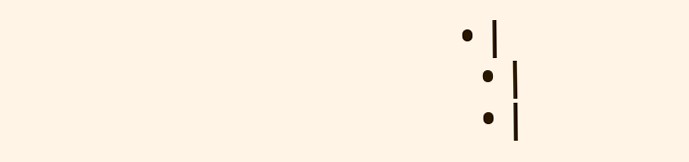• |
  • |
  • |